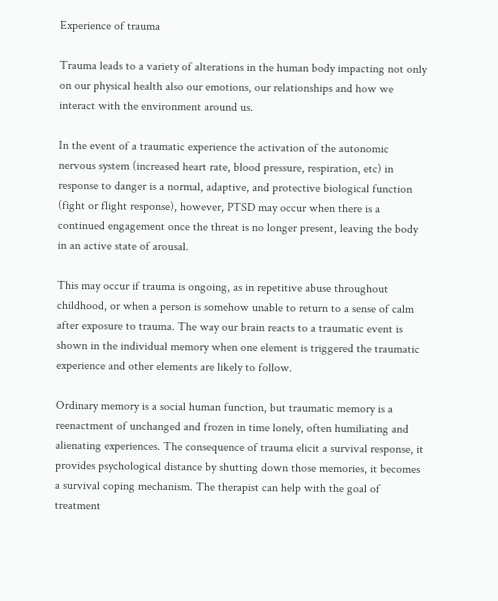Experience of trauma

Trauma leads to a variety of alterations in the human body impacting not only on our physical health also our emotions, our relationships and how we interact with the environment around us.

In the event of a traumatic experience the activation of the autonomic nervous system (increased heart rate, blood pressure, respiration, etc) in response to danger is a normal, adaptive, and protective biological function (fight or flight response), however, PTSD may occur when there is a continued engagement once the threat is no longer present, leaving the body in an active state of arousal.

This may occur if trauma is ongoing, as in repetitive abuse throughout childhood, or when a person is somehow unable to return to a sense of calm after exposure to trauma. The way our brain reacts to a traumatic event is shown in the individual memory when one element is triggered the traumatic experience and other elements are likely to follow.

Ordinary memory is a social human function, but traumatic memory is a reenactment of unchanged and frozen in time lonely, often humiliating and alienating experiences. The consequence of trauma elicit a survival response, it provides psychological distance by shutting down those memories, it becomes a survival coping mechanism. The therapist can help with the goal of treatment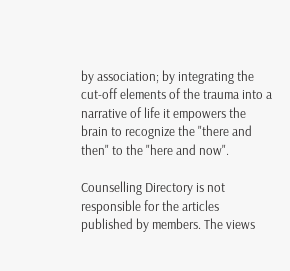by association; by integrating the cut-off elements of the trauma into a narrative of life it empowers the brain to recognize the "there and then" to the "here and now".

Counselling Directory is not responsible for the articles published by members. The views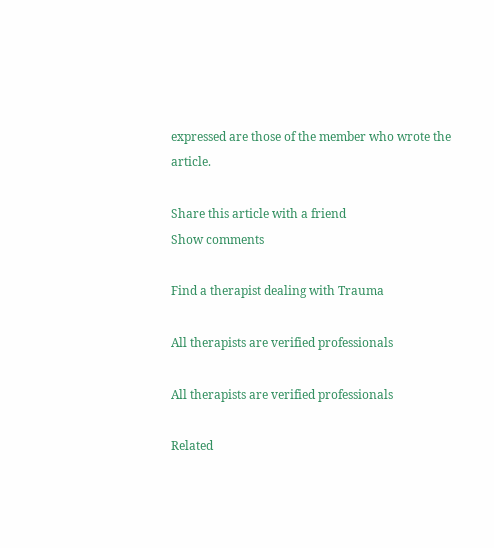expressed are those of the member who wrote the article.

Share this article with a friend
Show comments

Find a therapist dealing with Trauma

All therapists are verified professionals

All therapists are verified professionals

Related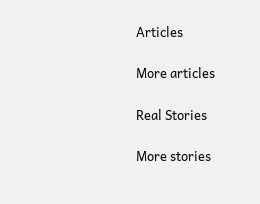Articles

More articles

Real Stories

More stories